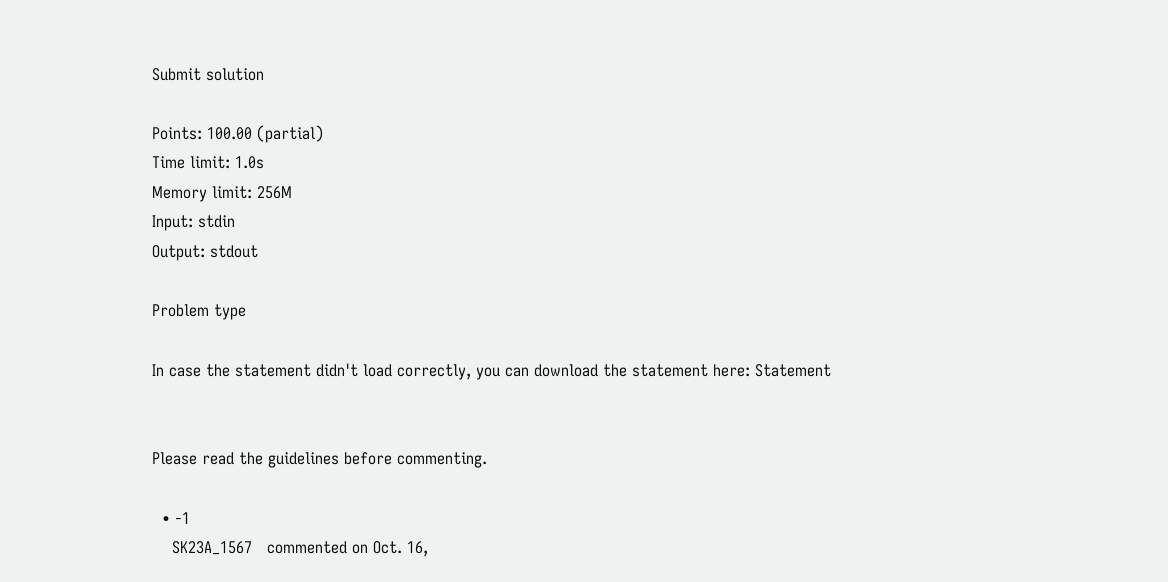Submit solution

Points: 100.00 (partial)
Time limit: 1.0s
Memory limit: 256M
Input: stdin
Output: stdout

Problem type

In case the statement didn't load correctly, you can download the statement here: Statement


Please read the guidelines before commenting.

  • -1
    SK23A_1567   commented on Oct. 16,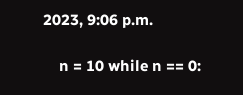2023, 9:06 p.m.

    n = 10 while n == 0: